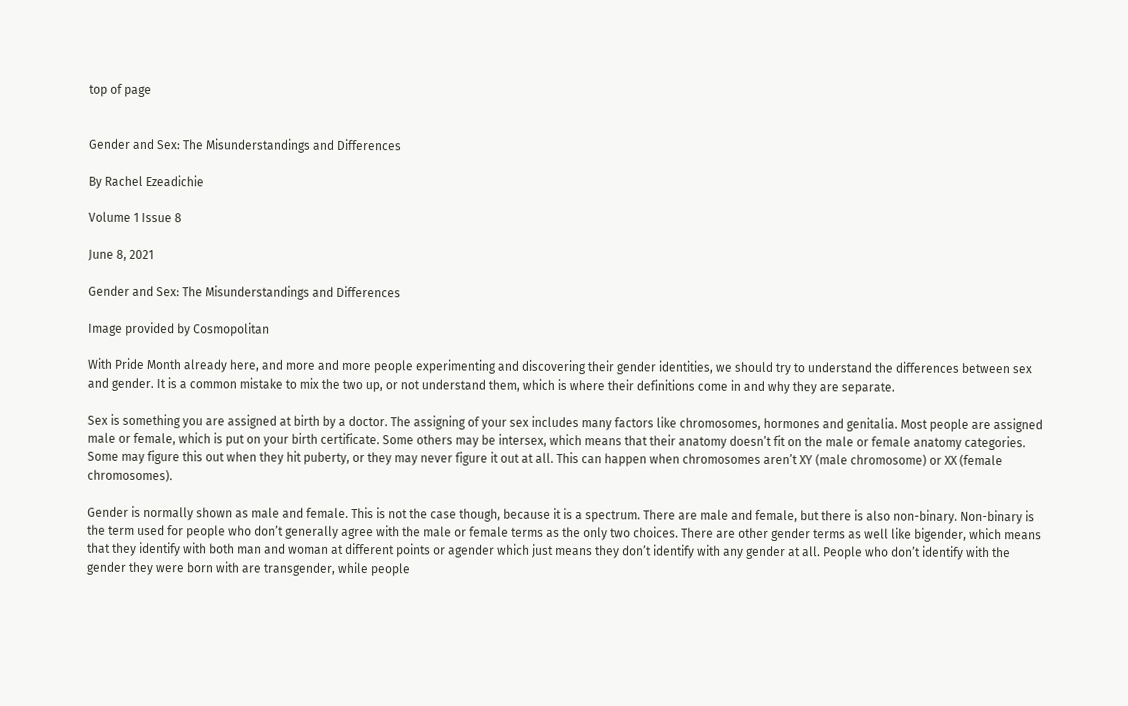top of page


Gender and Sex: The Misunderstandings and Differences

By Rachel Ezeadichie

Volume 1 Issue 8

June 8, 2021

Gender and Sex: The Misunderstandings and Differences

Image provided by Cosmopolitan

With Pride Month already here, and more and more people experimenting and discovering their gender identities, we should try to understand the differences between sex and gender. It is a common mistake to mix the two up, or not understand them, which is where their definitions come in and why they are separate.

Sex is something you are assigned at birth by a doctor. The assigning of your sex includes many factors like chromosomes, hormones and genitalia. Most people are assigned male or female, which is put on your birth certificate. Some others may be intersex, which means that their anatomy doesn’t fit on the male or female anatomy categories. Some may figure this out when they hit puberty, or they may never figure it out at all. This can happen when chromosomes aren’t XY (male chromosome) or XX (female chromosomes).

Gender is normally shown as male and female. This is not the case though, because it is a spectrum. There are male and female, but there is also non-binary. Non-binary is the term used for people who don’t generally agree with the male or female terms as the only two choices. There are other gender terms as well like bigender, which means that they identify with both man and woman at different points or agender which just means they don’t identify with any gender at all. People who don’t identify with the gender they were born with are transgender, while people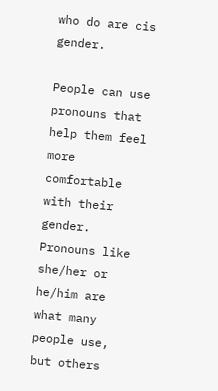who do are cis gender.

People can use pronouns that help them feel more comfortable with their gender. Pronouns like she/her or he/him are what many people use, but others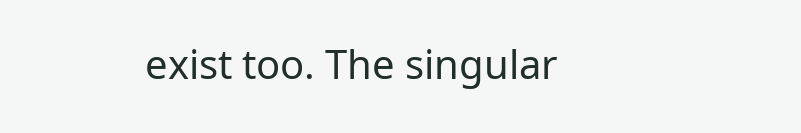exist too. The singular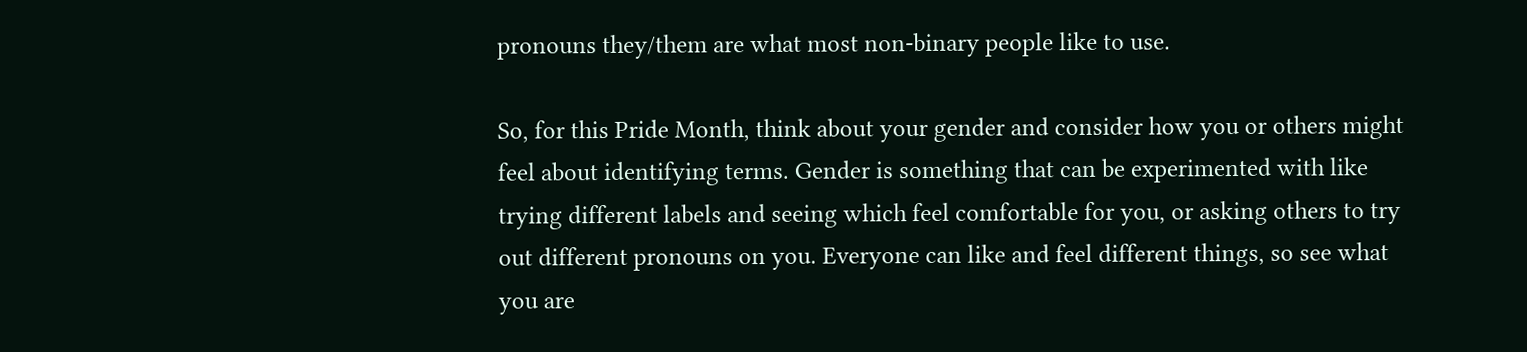pronouns they/them are what most non-binary people like to use.

So, for this Pride Month, think about your gender and consider how you or others might feel about identifying terms. Gender is something that can be experimented with like trying different labels and seeing which feel comfortable for you, or asking others to try out different pronouns on you. Everyone can like and feel different things, so see what you are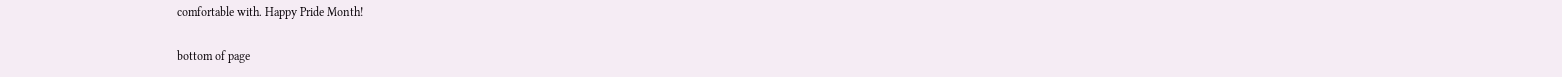comfortable with. Happy Pride Month!

bottom of page